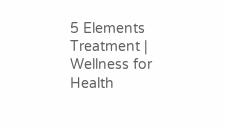5 Elements Treatment | Wellness for Health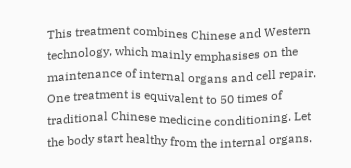This treatment combines Chinese and Western technology, which mainly emphasises on the maintenance of internal organs and cell repair. One treatment is equivalent to 50 times of traditional Chinese medicine conditioning. Let the body start healthy from the internal organs.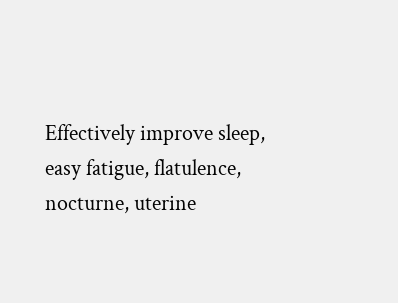Effectively improve sleep, easy fatigue, flatulence, nocturne, uterine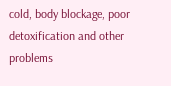cold, body blockage, poor detoxification and other problems